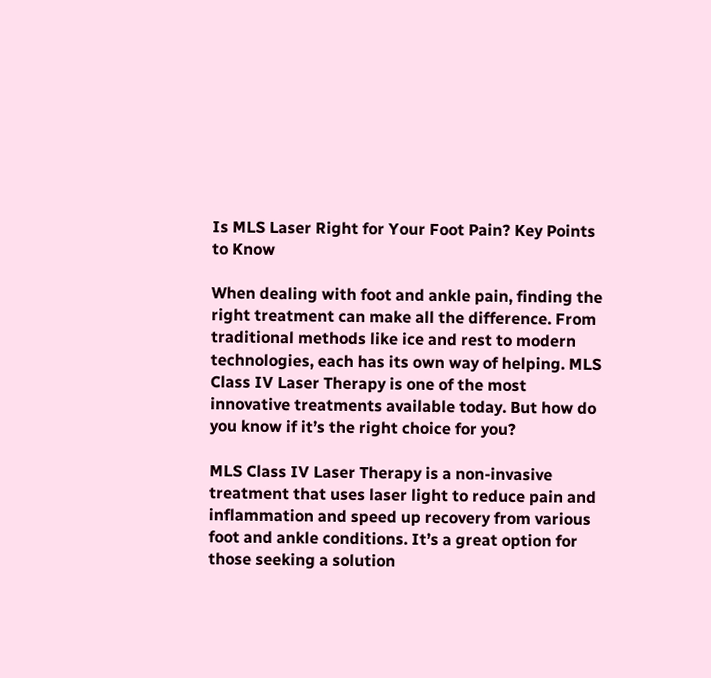Is MLS Laser Right for Your Foot Pain? Key Points to Know

When dealing with foot and ankle pain, finding the right treatment can make all the difference. From traditional methods like ice and rest to modern technologies, each has its own way of helping. MLS Class IV Laser Therapy is one of the most innovative treatments available today. But how do you know if it’s the right choice for you?

MLS Class IV Laser Therapy is a non-invasive treatment that uses laser light to reduce pain and inflammation and speed up recovery from various foot and ankle conditions. It’s a great option for those seeking a solution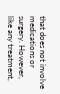that does not involve medications or surgery. However, like any treatment,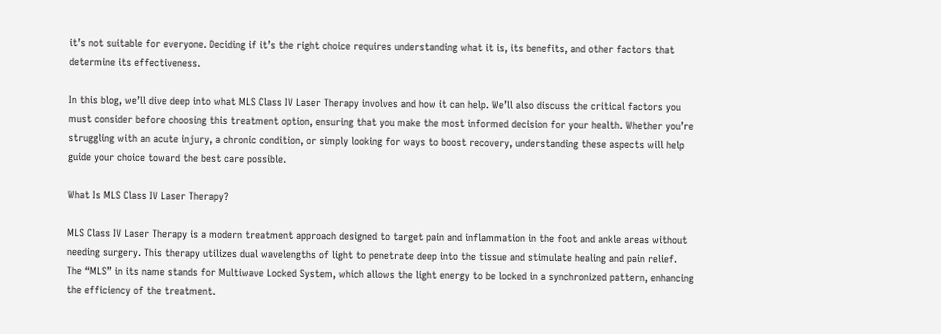it’s not suitable for everyone. Deciding if it’s the right choice requires understanding what it is, its benefits, and other factors that determine its effectiveness.

In this blog, we’ll dive deep into what MLS Class IV Laser Therapy involves and how it can help. We’ll also discuss the critical factors you must consider before choosing this treatment option, ensuring that you make the most informed decision for your health. Whether you’re struggling with an acute injury, a chronic condition, or simply looking for ways to boost recovery, understanding these aspects will help guide your choice toward the best care possible.

What Is MLS Class IV Laser Therapy?

MLS Class IV Laser Therapy is a modern treatment approach designed to target pain and inflammation in the foot and ankle areas without needing surgery. This therapy utilizes dual wavelengths of light to penetrate deep into the tissue and stimulate healing and pain relief. The “MLS” in its name stands for Multiwave Locked System, which allows the light energy to be locked in a synchronized pattern, enhancing the efficiency of the treatment.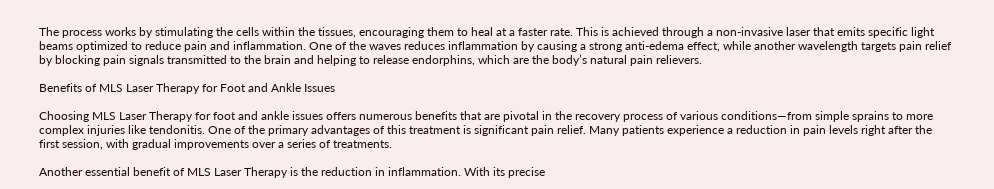The process works by stimulating the cells within the tissues, encouraging them to heal at a faster rate. This is achieved through a non-invasive laser that emits specific light beams optimized to reduce pain and inflammation. One of the waves reduces inflammation by causing a strong anti-edema effect, while another wavelength targets pain relief by blocking pain signals transmitted to the brain and helping to release endorphins, which are the body’s natural pain relievers.

Benefits of MLS Laser Therapy for Foot and Ankle Issues

Choosing MLS Laser Therapy for foot and ankle issues offers numerous benefits that are pivotal in the recovery process of various conditions—from simple sprains to more complex injuries like tendonitis. One of the primary advantages of this treatment is significant pain relief. Many patients experience a reduction in pain levels right after the first session, with gradual improvements over a series of treatments.

Another essential benefit of MLS Laser Therapy is the reduction in inflammation. With its precise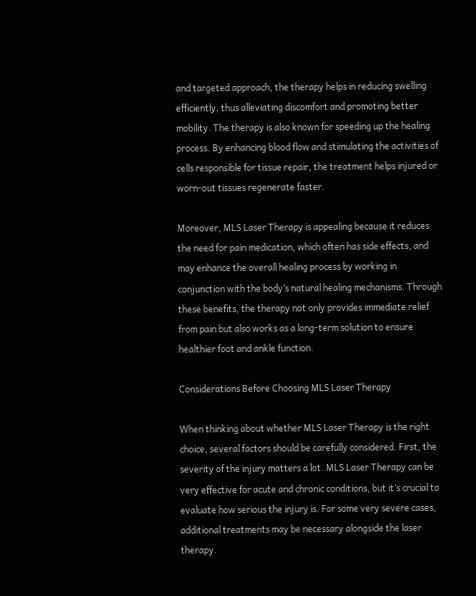and targeted approach, the therapy helps in reducing swelling efficiently, thus alleviating discomfort and promoting better mobility. The therapy is also known for speeding up the healing process. By enhancing blood flow and stimulating the activities of cells responsible for tissue repair, the treatment helps injured or worn-out tissues regenerate faster.

Moreover, MLS Laser Therapy is appealing because it reduces the need for pain medication, which often has side effects, and may enhance the overall healing process by working in conjunction with the body’s natural healing mechanisms. Through these benefits, the therapy not only provides immediate relief from pain but also works as a long-term solution to ensure healthier foot and ankle function.

Considerations Before Choosing MLS Laser Therapy

When thinking about whether MLS Laser Therapy is the right choice, several factors should be carefully considered. First, the severity of the injury matters a lot. MLS Laser Therapy can be very effective for acute and chronic conditions, but it’s crucial to evaluate how serious the injury is. For some very severe cases, additional treatments may be necessary alongside the laser therapy.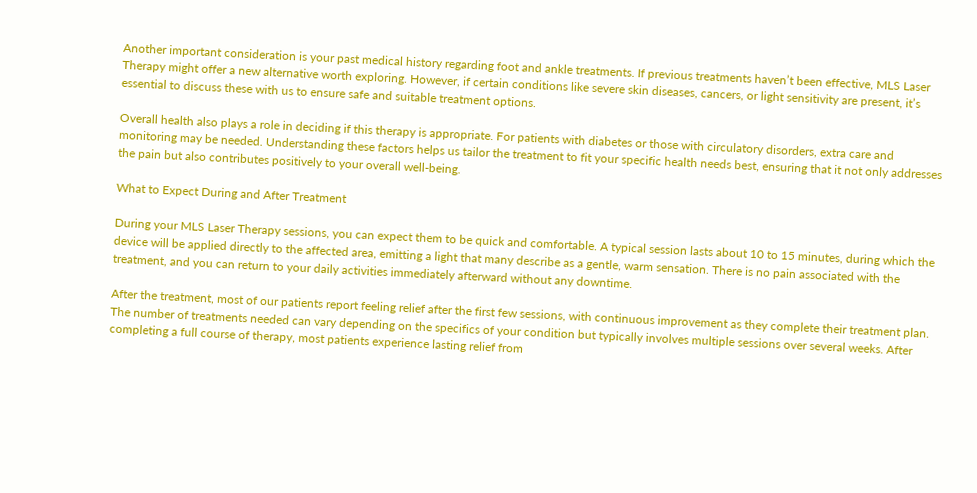Another important consideration is your past medical history regarding foot and ankle treatments. If previous treatments haven’t been effective, MLS Laser Therapy might offer a new alternative worth exploring. However, if certain conditions like severe skin diseases, cancers, or light sensitivity are present, it’s essential to discuss these with us to ensure safe and suitable treatment options.

Overall health also plays a role in deciding if this therapy is appropriate. For patients with diabetes or those with circulatory disorders, extra care and monitoring may be needed. Understanding these factors helps us tailor the treatment to fit your specific health needs best, ensuring that it not only addresses the pain but also contributes positively to your overall well-being.

What to Expect During and After Treatment

During your MLS Laser Therapy sessions, you can expect them to be quick and comfortable. A typical session lasts about 10 to 15 minutes, during which the device will be applied directly to the affected area, emitting a light that many describe as a gentle, warm sensation. There is no pain associated with the treatment, and you can return to your daily activities immediately afterward without any downtime.

After the treatment, most of our patients report feeling relief after the first few sessions, with continuous improvement as they complete their treatment plan. The number of treatments needed can vary depending on the specifics of your condition but typically involves multiple sessions over several weeks. After completing a full course of therapy, most patients experience lasting relief from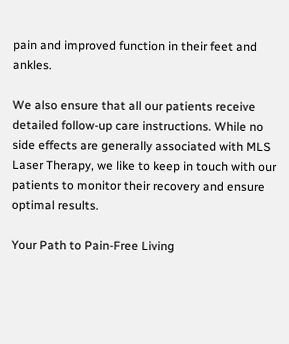pain and improved function in their feet and ankles.

We also ensure that all our patients receive detailed follow-up care instructions. While no side effects are generally associated with MLS Laser Therapy, we like to keep in touch with our patients to monitor their recovery and ensure optimal results.

Your Path to Pain-Free Living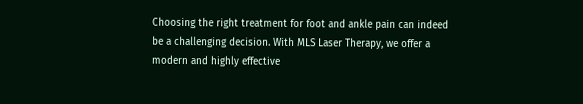Choosing the right treatment for foot and ankle pain can indeed be a challenging decision. With MLS Laser Therapy, we offer a modern and highly effective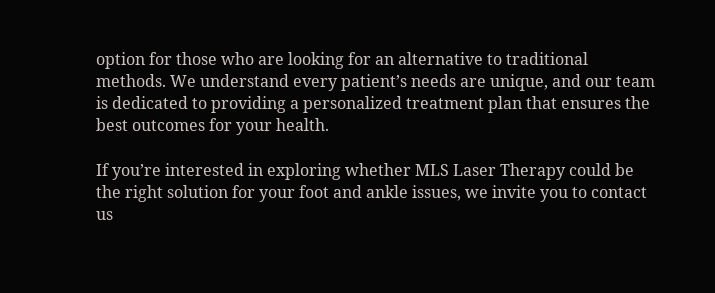option for those who are looking for an alternative to traditional methods. We understand every patient’s needs are unique, and our team is dedicated to providing a personalized treatment plan that ensures the best outcomes for your health.

If you’re interested in exploring whether MLS Laser Therapy could be the right solution for your foot and ankle issues, we invite you to contact us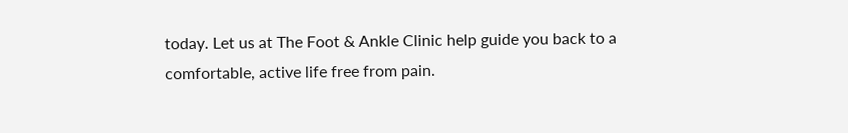today. Let us at The Foot & Ankle Clinic help guide you back to a comfortable, active life free from pain.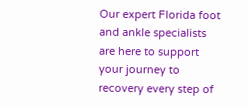Our expert Florida foot and ankle specialists are here to support your journey to recovery every step of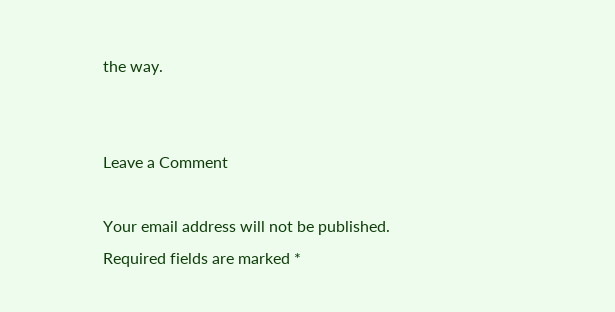the way.


Leave a Comment

Your email address will not be published. Required fields are marked *